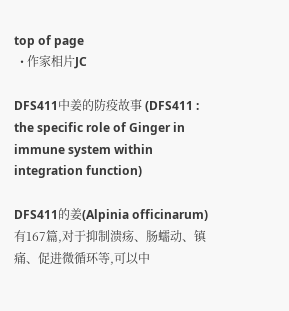top of page
  • 作家相片JC

DFS411中姜的防疫故事 (DFS411 : the specific role of Ginger in immune system within integration function)

DFS411的姜(Alpinia officinarum) 有167篇,对于抑制溃疡、肠蠕动、镇痛、促进微循环等,可以中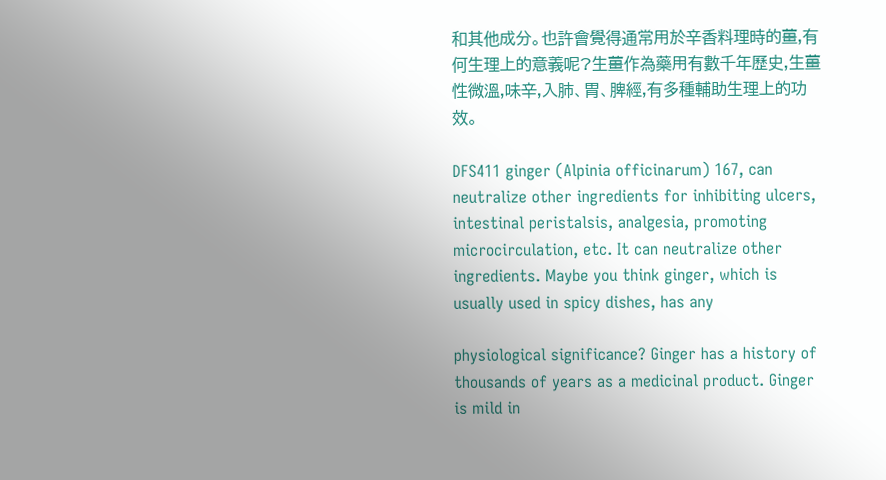和其他成分。也許會覺得通常用於辛香料理時的薑,有何生理上的意義呢?生薑作為藥用有數千年歷史,生薑性微溫,味辛,入肺、胃、脾經,有多種輔助生理上的功效。

DFS411 ginger (Alpinia officinarum) 167, can neutralize other ingredients for inhibiting ulcers, intestinal peristalsis, analgesia, promoting microcirculation, etc. It can neutralize other ingredients. Maybe you think ginger, which is usually used in spicy dishes, has any

physiological significance? Ginger has a history of thousands of years as a medicinal product. Ginger is mild in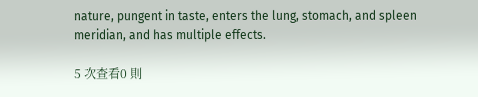nature, pungent in taste, enters the lung, stomach, and spleen meridian, and has multiple effects.

5 次查看0 則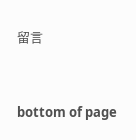留言


bottom of page